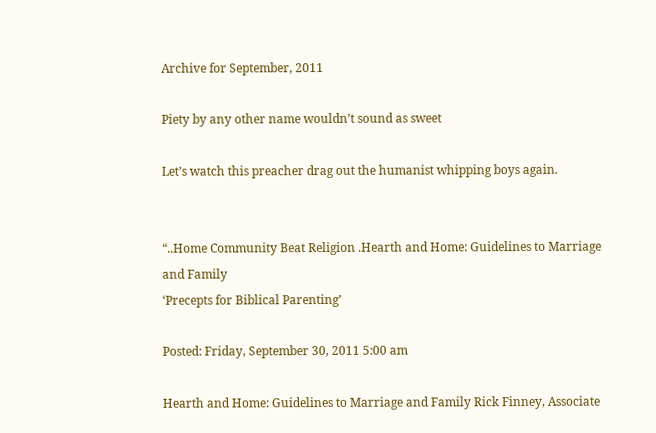Archive for September, 2011

Piety by any other name wouldn’t sound as sweet

Let’s watch this preacher drag out the humanist whipping boys again.


“..Home Community Beat Religion .Hearth and Home: Guidelines to Marriage and Family
‘Precepts for Biblical Parenting’

Posted: Friday, September 30, 2011 5:00 am

Hearth and Home: Guidelines to Marriage and Family Rick Finney, Associate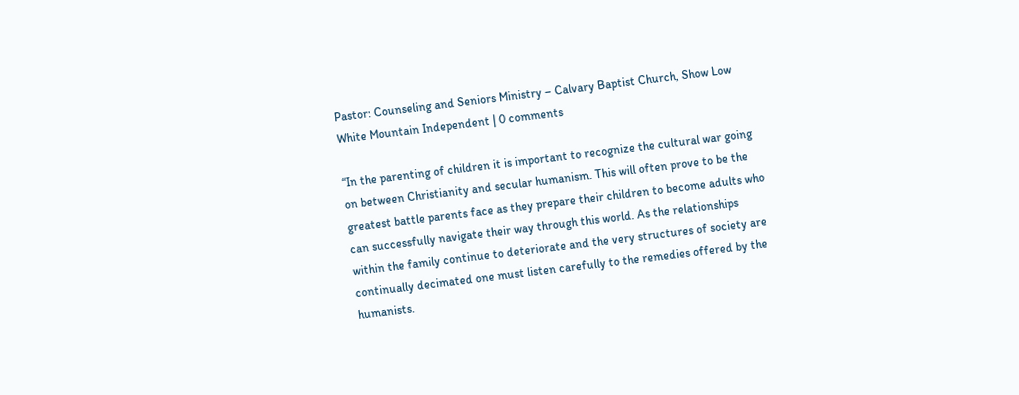Pastor: Counseling and Seniors Ministry – Calvary Baptist Church, Show Low White Mountain Independent | 0 comments

“In the parenting of children it is important to recognize the cultural war going on between Christianity and secular humanism. This will often prove to be the greatest battle parents face as they prepare their children to become adults who can successfully navigate their way through this world. As the relationships within the family continue to deteriorate and the very structures of society are continually decimated one must listen carefully to the remedies offered by the humanists.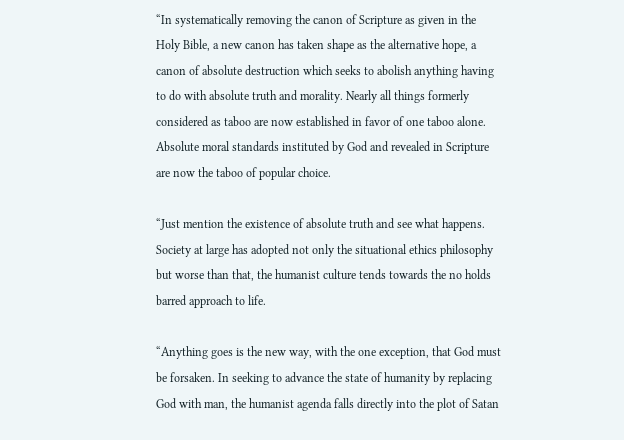“In systematically removing the canon of Scripture as given in the Holy Bible, a new canon has taken shape as the alternative hope, a canon of absolute destruction which seeks to abolish anything having to do with absolute truth and morality. Nearly all things formerly considered as taboo are now established in favor of one taboo alone. Absolute moral standards instituted by God and revealed in Scripture are now the taboo of popular choice.

“Just mention the existence of absolute truth and see what happens. Society at large has adopted not only the situational ethics philosophy but worse than that, the humanist culture tends towards the no holds barred approach to life.

“Anything goes is the new way, with the one exception, that God must be forsaken. In seeking to advance the state of humanity by replacing God with man, the humanist agenda falls directly into the plot of Satan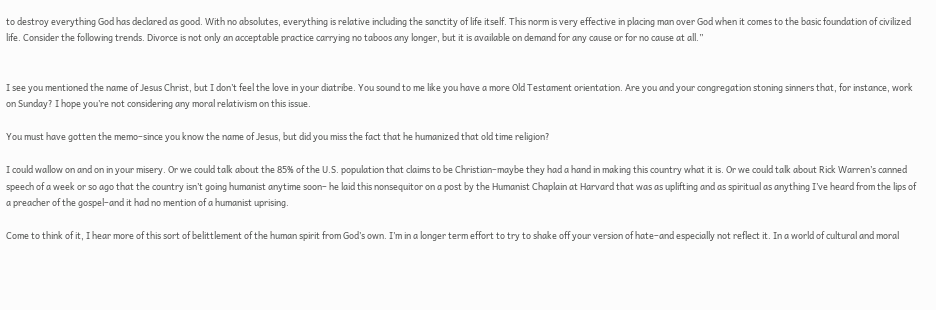to destroy everything God has declared as good. With no absolutes, everything is relative including the sanctity of life itself. This norm is very effective in placing man over God when it comes to the basic foundation of civilized life. Consider the following trends. Divorce is not only an acceptable practice carrying no taboos any longer, but it is available on demand for any cause or for no cause at all.”


I see you mentioned the name of Jesus Christ, but I don’t feel the love in your diatribe. You sound to me like you have a more Old Testament orientation. Are you and your congregation stoning sinners that, for instance, work on Sunday? I hope you’re not considering any moral relativism on this issue.

You must have gotten the memo–since you know the name of Jesus, but did you miss the fact that he humanized that old time religion?

I could wallow on and on in your misery. Or we could talk about the 85% of the U.S. population that claims to be Christian–maybe they had a hand in making this country what it is. Or we could talk about Rick Warren’s canned speech of a week or so ago that the country isn’t going humanist anytime soon– he laid this nonsequitor on a post by the Humanist Chaplain at Harvard that was as uplifting and as spiritual as anything I’ve heard from the lips of a preacher of the gospel–and it had no mention of a humanist uprising.

Come to think of it, I hear more of this sort of belittlement of the human spirit from God’s own. I’m in a longer term effort to try to shake off your version of hate–and especially not reflect it. In a world of cultural and moral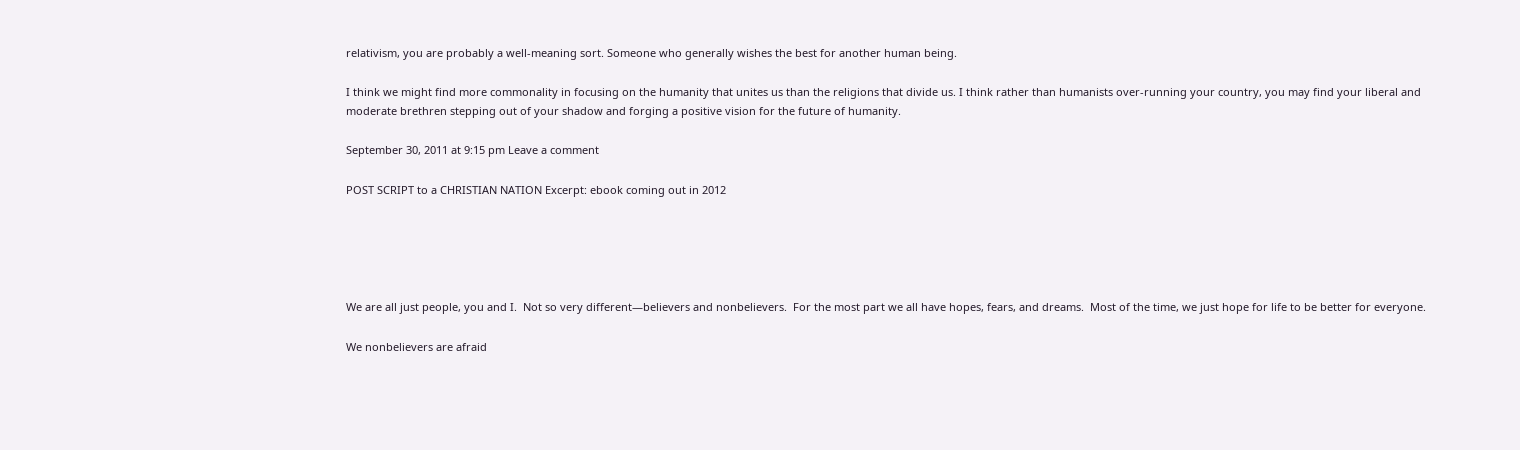relativism, you are probably a well-meaning sort. Someone who generally wishes the best for another human being.

I think we might find more commonality in focusing on the humanity that unites us than the religions that divide us. I think rather than humanists over-running your country, you may find your liberal and moderate brethren stepping out of your shadow and forging a positive vision for the future of humanity.

September 30, 2011 at 9:15 pm Leave a comment

POST SCRIPT to a CHRISTIAN NATION Excerpt: ebook coming out in 2012





We are all just people, you and I.  Not so very different—believers and nonbelievers.  For the most part we all have hopes, fears, and dreams.  Most of the time, we just hope for life to be better for everyone.

We nonbelievers are afraid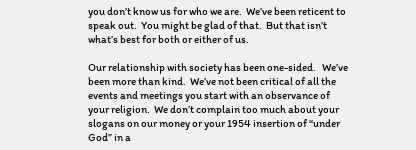you don’t know us for who we are.  We’ve been reticent to speak out.  You might be glad of that.  But that isn’t what’s best for both or either of us.

Our relationship with society has been one-sided.   We’ve been more than kind.  We’ve not been critical of all the events and meetings you start with an observance of your religion.  We don’t complain too much about your slogans on our money or your 1954 insertion of “under God” in a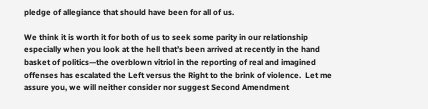pledge of allegiance that should have been for all of us.

We think it is worth it for both of us to seek some parity in our relationship especially when you look at the hell that’s been arrived at recently in the hand basket of politics—the overblown vitriol in the reporting of real and imagined offenses has escalated the Left versus the Right to the brink of violence.  Let me assure you, we will neither consider nor suggest Second Amendment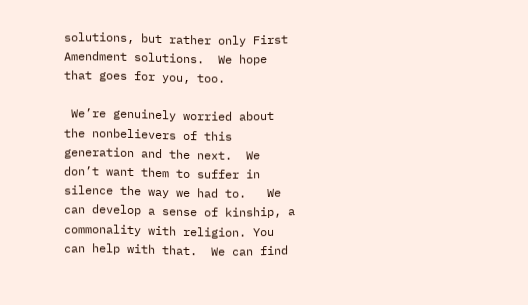solutions, but rather only First Amendment solutions.  We hope that goes for you, too.

 We’re genuinely worried about the nonbelievers of this generation and the next.  We don’t want them to suffer in silence the way we had to.   We can develop a sense of kinship, a commonality with religion. You can help with that.  We can find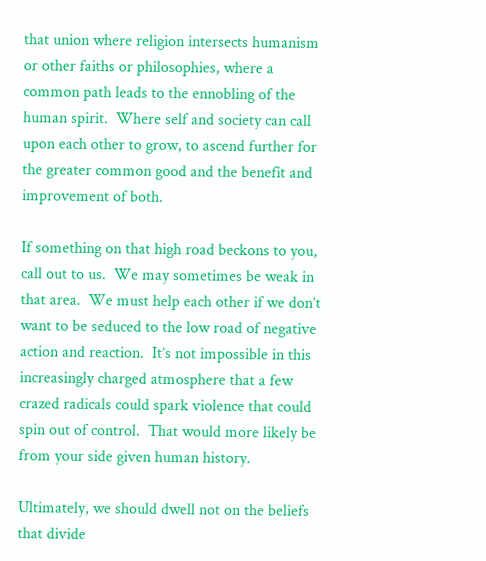that union where religion intersects humanism or other faiths or philosophies, where a common path leads to the ennobling of the human spirit.  Where self and society can call upon each other to grow, to ascend further for the greater common good and the benefit and improvement of both.

If something on that high road beckons to you, call out to us.  We may sometimes be weak in that area.  We must help each other if we don’t want to be seduced to the low road of negative action and reaction.  It’s not impossible in this increasingly charged atmosphere that a few crazed radicals could spark violence that could spin out of control.  That would more likely be from your side given human history.

Ultimately, we should dwell not on the beliefs that divide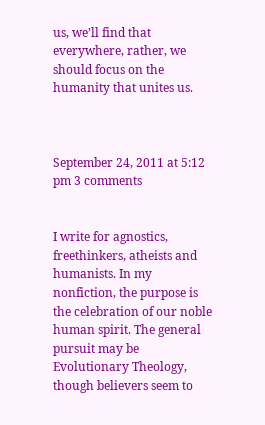us, we’ll find that everywhere, rather, we should focus on the humanity that unites us.



September 24, 2011 at 5:12 pm 3 comments


I write for agnostics, freethinkers, atheists and humanists. In my nonfiction, the purpose is the celebration of our noble human spirit. The general pursuit may be Evolutionary Theology, though believers seem to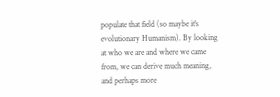populate that field (so maybe it's evolutionary Humanism). By looking at who we are and where we came from, we can derive much meaning, and perhaps more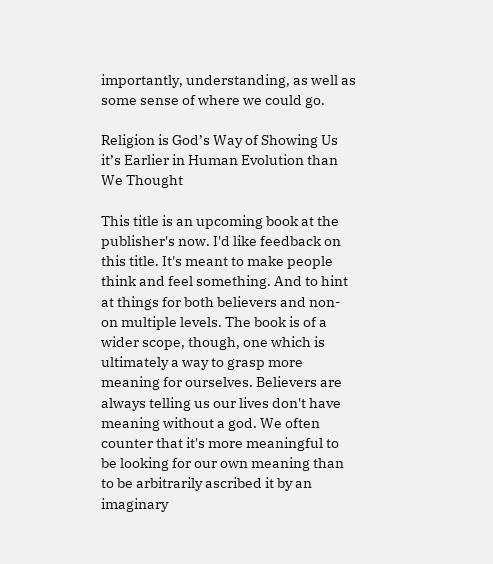importantly, understanding, as well as some sense of where we could go.

Religion is God’s Way of Showing Us it’s Earlier in Human Evolution than We Thought

This title is an upcoming book at the publisher's now. I'd like feedback on this title. It's meant to make people think and feel something. And to hint at things for both believers and non- on multiple levels. The book is of a wider scope, though, one which is ultimately a way to grasp more meaning for ourselves. Believers are always telling us our lives don't have meaning without a god. We often counter that it's more meaningful to be looking for our own meaning than to be arbitrarily ascribed it by an imaginary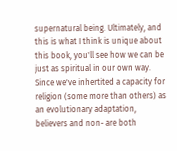supernatural being. Ultimately, and this is what I think is unique about this book, you'll see how we can be just as spiritual in our own way. Since we've inhertited a capacity for religion (some more than others) as an evolutionary adaptation, believers and non- are both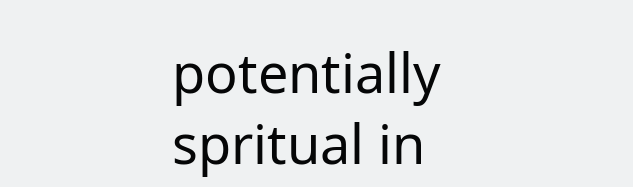potentially spritual in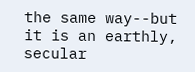the same way--but it is an earthly, secular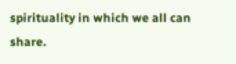spirituality in which we all can share.